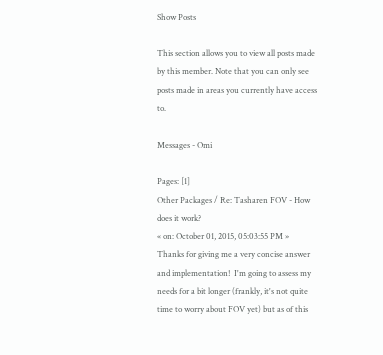Show Posts

This section allows you to view all posts made by this member. Note that you can only see posts made in areas you currently have access to.

Messages - Omi

Pages: [1]
Other Packages / Re: Tasharen FOV - How does it work?
« on: October 01, 2015, 05:03:55 PM »
Thanks for giving me a very concise answer and implementation!  I'm going to assess my needs for a bit longer (frankly, it's not quite time to worry about FOV yet) but as of this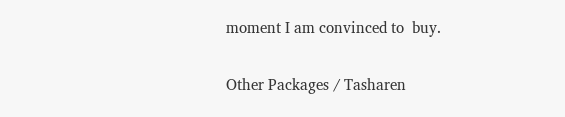moment I am convinced to  buy.

Other Packages / Tasharen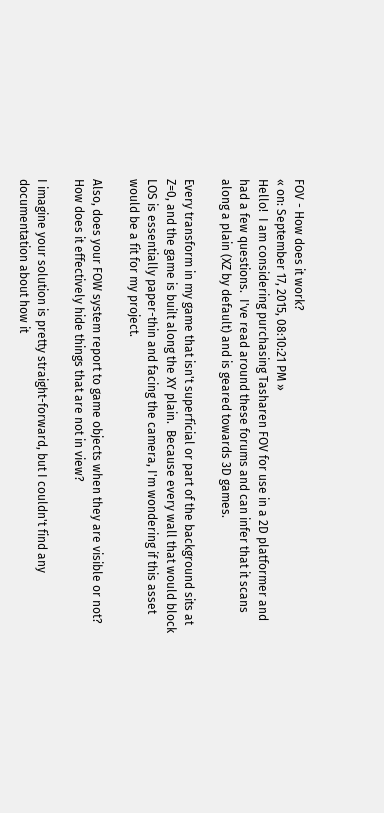FOV - How does it work?
« on: September 17, 2015, 08:10:21 PM »
Hello!  I am considering purchasing Tasharen FOV for use in a 2D platformer and had a few questions.  I've read around these forums and can infer that it scans along a plain (XZ by default) and is geared towards 3D games.

Every transform in my game that isn't superficial or part of the background sits at Z=0, and the game is built along the XY plain.  Because every wall that would block LOS is essentially paper-thin and facing the camera, I'm wondering if this asset would be a fit for my project.

Also, does your FOW system report to game objects when they are visible or not?  How does it effectively hide things that are not in view?

I imagine your solution is pretty straight-forward, but I couldn't find any documentation about how it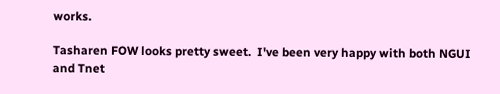works.

Tasharen FOW looks pretty sweet.  I've been very happy with both NGUI and Tnet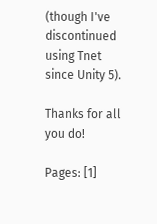(though I've discontinued using Tnet since Unity 5).

Thanks for all you do!

Pages: [1]